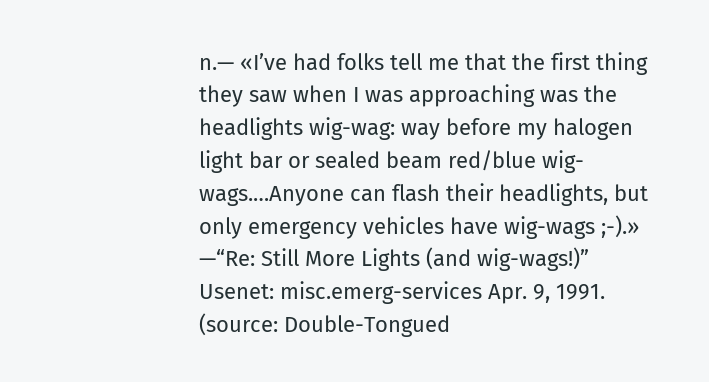n.— «I’ve had folks tell me that the first thing they saw when I was approaching was the headlights wig-wag: way before my halogen light bar or sealed beam red/blue wig-wags.…Anyone can flash their headlights, but only emergency vehicles have wig-wags ;-).» —“Re: Still More Lights (and wig-wags!)” Usenet: misc.emerg-services Apr. 9, 1991. (source: Double-Tongued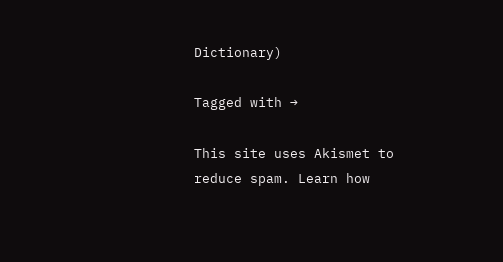Dictionary)

Tagged with →

This site uses Akismet to reduce spam. Learn how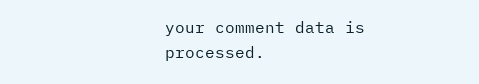your comment data is processed.